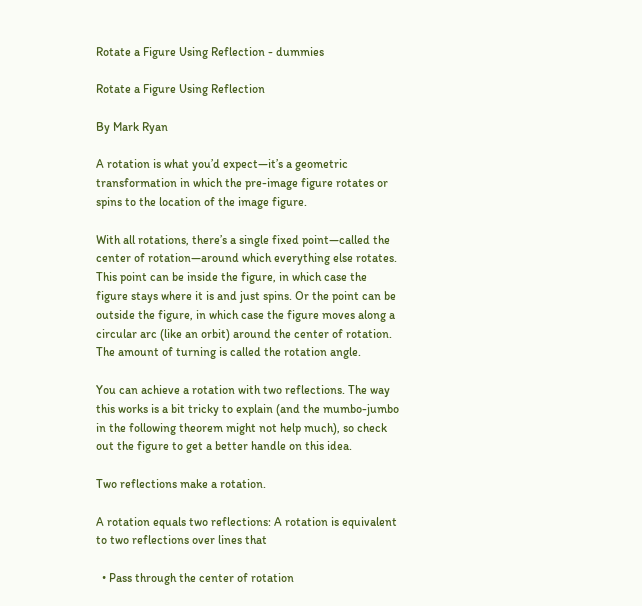Rotate a Figure Using Reflection - dummies

Rotate a Figure Using Reflection

By Mark Ryan

A rotation is what you’d expect—it’s a geometric transformation in which the pre-image figure rotates or spins to the location of the image figure.

With all rotations, there’s a single fixed point—called the center of rotation—around which everything else rotates. This point can be inside the figure, in which case the figure stays where it is and just spins. Or the point can be outside the figure, in which case the figure moves along a circular arc (like an orbit) around the center of rotation. The amount of turning is called the rotation angle.

You can achieve a rotation with two reflections. The way this works is a bit tricky to explain (and the mumbo-jumbo in the following theorem might not help much), so check out the figure to get a better handle on this idea.

Two reflections make a rotation.

A rotation equals two reflections: A rotation is equivalent to two reflections over lines that

  • Pass through the center of rotation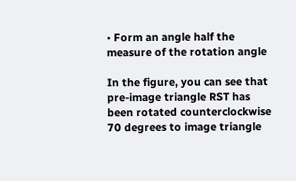• Form an angle half the measure of the rotation angle

In the figure, you can see that pre-image triangle RST has been rotated counterclockwise 70 degrees to image triangle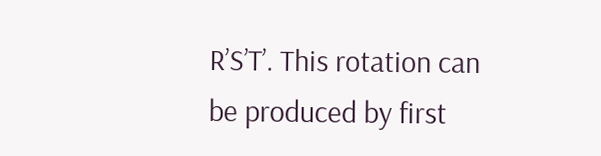R’S’T’. This rotation can be produced by first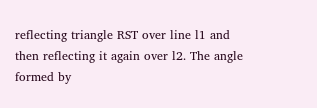reflecting triangle RST over line l1 and then reflecting it again over l2. The angle formed by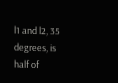l1 and l2, 35 degrees, is half of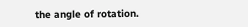the angle of rotation.